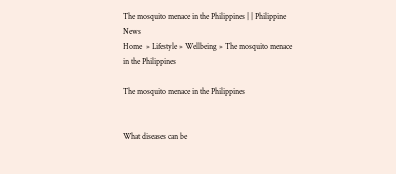The mosquito menace in the Philippines | | Philippine News
Home  » Lifestyle » Wellbeing » The mosquito menace in the Philippines

The mosquito menace in the Philippines


What diseases can be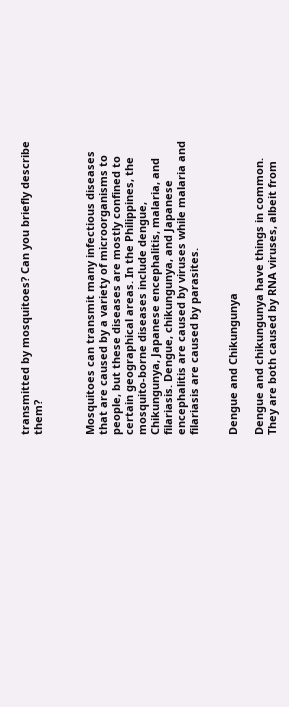transmitted by mosquitoes? Can you briefly describe them?



Mosquitoes can transmit many infectious diseases that are caused by a variety of microorganisms to people, but these diseases are mostly confined to certain geographical areas. In the Philippines, the mosquito-borne diseases include dengue, Chikungunya, Japanese encephalitis, malaria, and filariasis. Dengue, chikungunya, and Japanese encephalitis are caused by viruses while malaria and filariasis are caused by parasites.


Dengue and Chikungunya

Dengue and chikungunya have things in common. They are both caused by RNA viruses, albeit from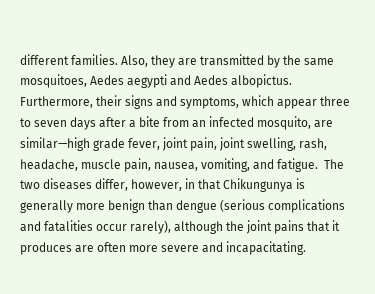different families. Also, they are transmitted by the same mosquitoes, Aedes aegypti and Aedes albopictus. Furthermore, their signs and symptoms, which appear three to seven days after a bite from an infected mosquito, are similar—high grade fever, joint pain, joint swelling, rash, headache, muscle pain, nausea, vomiting, and fatigue.  The two diseases differ, however, in that Chikungunya is generally more benign than dengue (serious complications and fatalities occur rarely), although the joint pains that it produces are often more severe and incapacitating.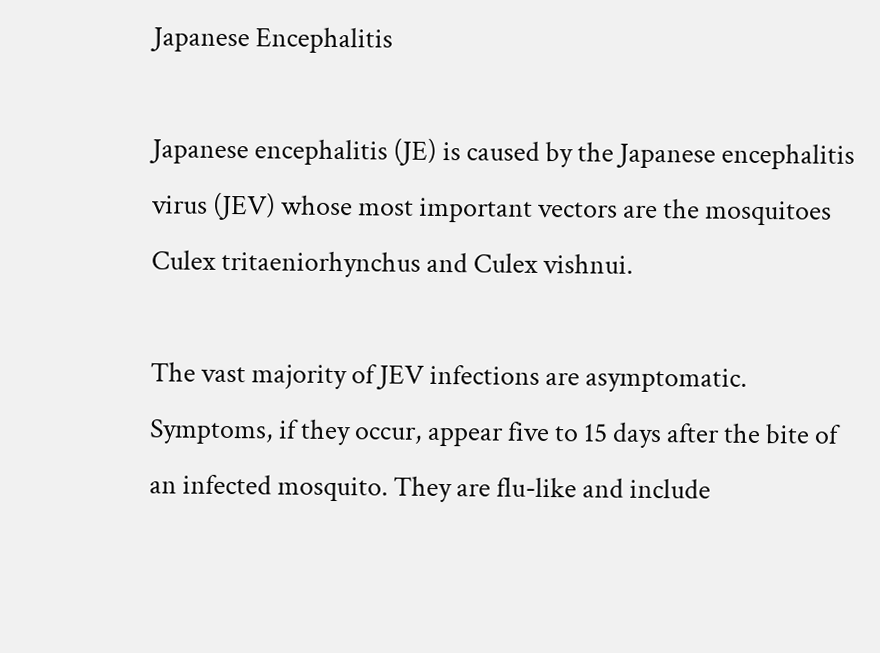Japanese Encephalitis

Japanese encephalitis (JE) is caused by the Japanese encephalitis virus (JEV) whose most important vectors are the mosquitoes Culex tritaeniorhynchus and Culex vishnui.

The vast majority of JEV infections are asymptomatic. Symptoms, if they occur, appear five to 15 days after the bite of an infected mosquito. They are flu-like and include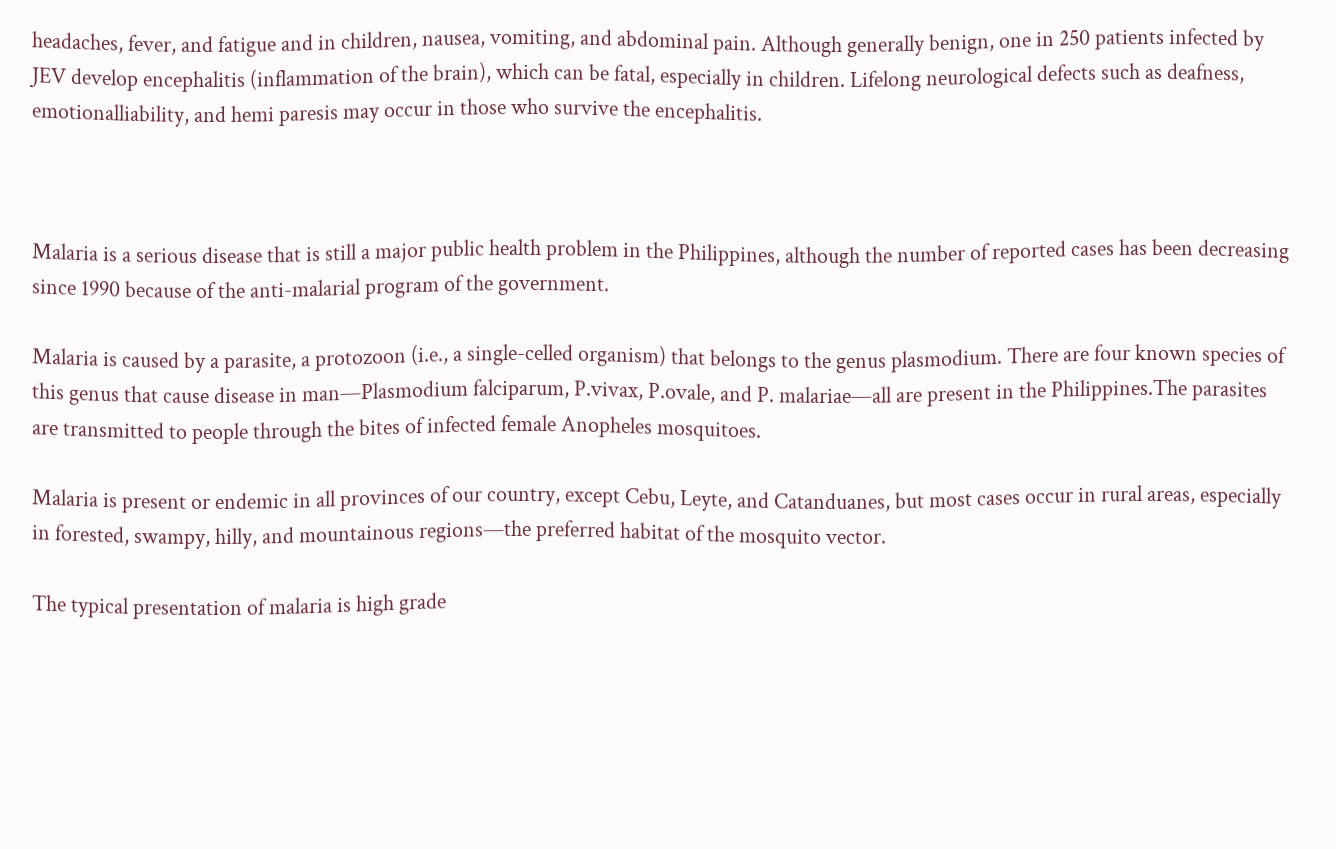headaches, fever, and fatigue and in children, nausea, vomiting, and abdominal pain. Although generally benign, one in 250 patients infected by JEV develop encephalitis (inflammation of the brain), which can be fatal, especially in children. Lifelong neurological defects such as deafness, emotionalliability, and hemi paresis may occur in those who survive the encephalitis.



Malaria is a serious disease that is still a major public health problem in the Philippines, although the number of reported cases has been decreasing since 1990 because of the anti-malarial program of the government.

Malaria is caused by a parasite, a protozoon (i.e., a single-celled organism) that belongs to the genus plasmodium. There are four known species of this genus that cause disease in man—Plasmodium falciparum, P.vivax, P.ovale, and P. malariae—all are present in the Philippines.The parasites are transmitted to people through the bites of infected female Anopheles mosquitoes.

Malaria is present or endemic in all provinces of our country, except Cebu, Leyte, and Catanduanes, but most cases occur in rural areas, especially in forested, swampy, hilly, and mountainous regions—the preferred habitat of the mosquito vector.

The typical presentation of malaria is high grade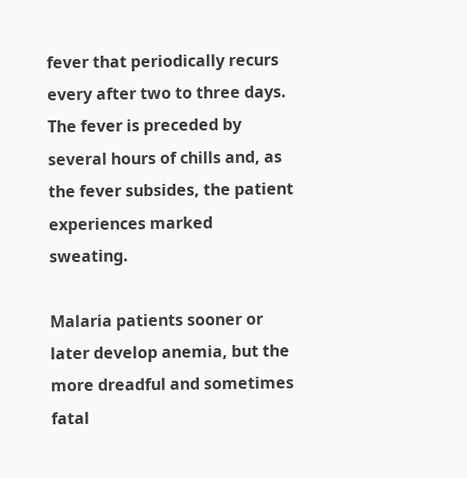fever that periodically recurs every after two to three days. The fever is preceded by several hours of chills and, as the fever subsides, the patient experiences marked sweating.

Malaria patients sooner or later develop anemia, but the more dreadful and sometimes fatal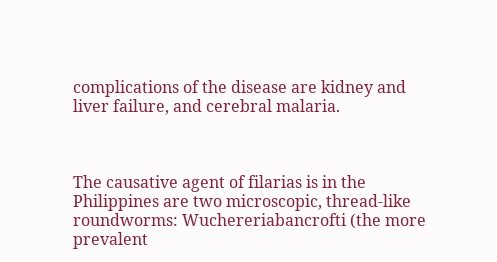complications of the disease are kidney and liver failure, and cerebral malaria.



The causative agent of filarias is in the Philippines are two microscopic, thread-like roundworms: Wuchereriabancrofti (the more prevalent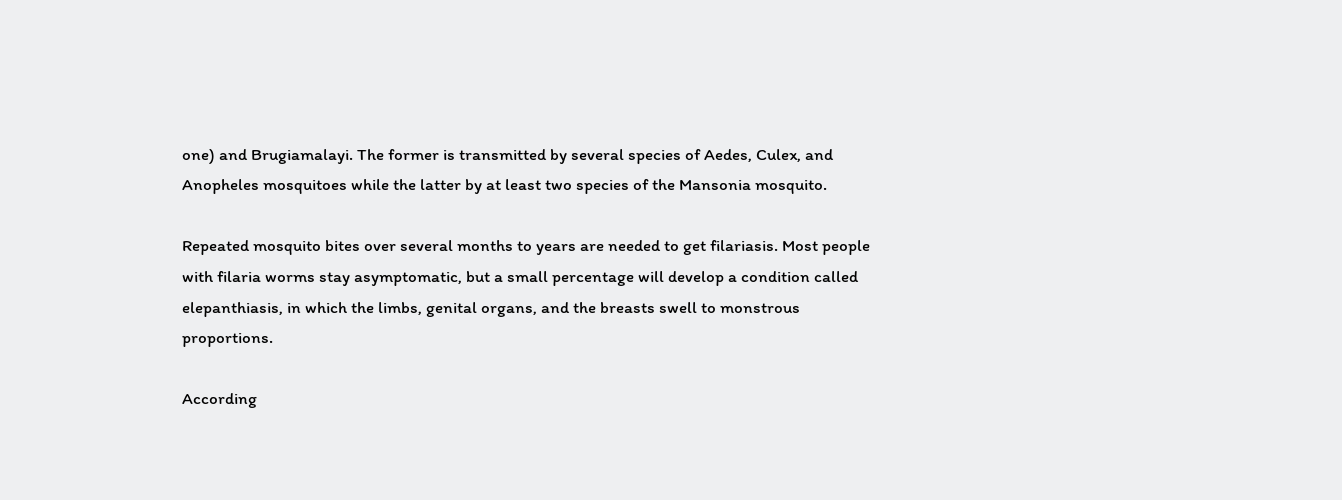one) and Brugiamalayi. The former is transmitted by several species of Aedes, Culex, and Anopheles mosquitoes while the latter by at least two species of the Mansonia mosquito.

Repeated mosquito bites over several months to years are needed to get filariasis. Most people with filaria worms stay asymptomatic, but a small percentage will develop a condition called elepanthiasis, in which the limbs, genital organs, and the breasts swell to monstrous proportions.

According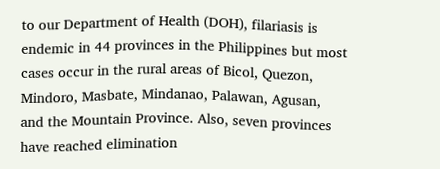to our Department of Health (DOH), filariasis is endemic in 44 provinces in the Philippines but most cases occur in the rural areas of Bicol, Quezon, Mindoro, Masbate, Mindanao, Palawan, Agusan, and the Mountain Province. Also, seven provinces have reached elimination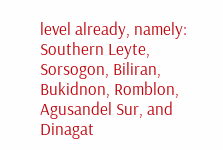level already, namely: Southern Leyte, Sorsogon, Biliran, Bukidnon, Romblon, Agusandel Sur, and Dinagat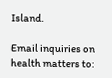Island.

Email inquiries on health matters to: